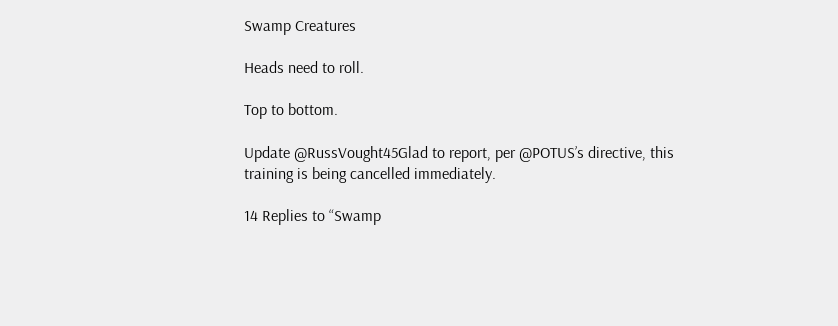Swamp Creatures

Heads need to roll.

Top to bottom.

Update @RussVought45Glad to report, per @POTUS’s directive, this training is being cancelled immediately.

14 Replies to “Swamp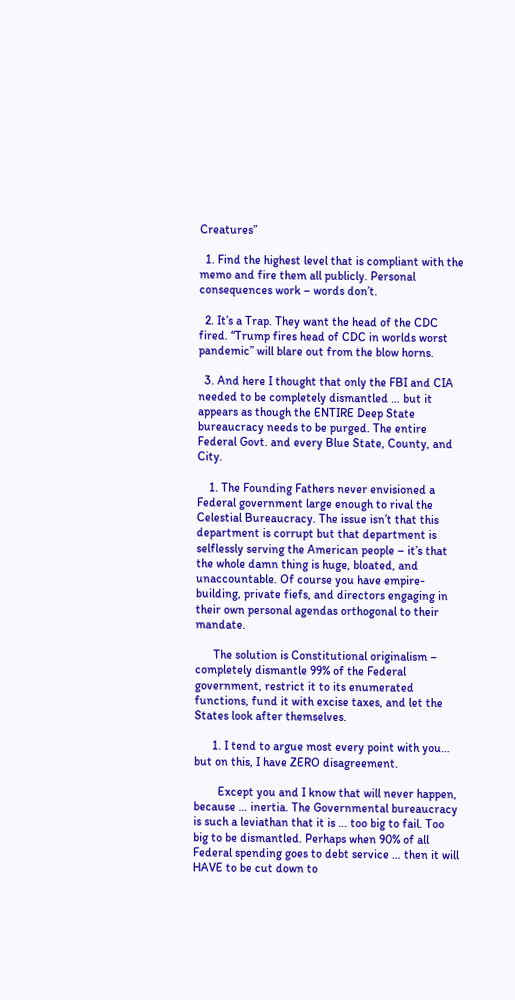Creatures”

  1. Find the highest level that is compliant with the memo and fire them all publicly. Personal consequences work – words don’t.

  2. It’s a Trap. They want the head of the CDC fired. “Trump fires head of CDC in worlds worst pandemic” will blare out from the blow horns.

  3. And here I thought that only the FBI and CIA needed to be completely dismantled … but it appears as though the ENTIRE Deep State bureaucracy needs to be purged. The entire Federal Govt. and every Blue State, County, and City.

    1. The Founding Fathers never envisioned a Federal government large enough to rival the Celestial Bureaucracy. The issue isn’t that this department is corrupt but that department is selflessly serving the American people – it’s that the whole damn thing is huge, bloated, and unaccountable. Of course you have empire-building, private fiefs, and directors engaging in their own personal agendas orthogonal to their mandate.

      The solution is Constitutional originalism – completely dismantle 99% of the Federal government, restrict it to its enumerated functions, fund it with excise taxes, and let the States look after themselves.

      1. I tend to argue most every point with you… but on this, I have ZERO disagreement.

        Except you and I know that will never happen, because … inertia. The Governmental bureaucracy is such a leviathan that it is … too big to fail. Too big to be dismantled. Perhaps when 90% of all Federal spending goes to debt service … then it will HAVE to be cut down to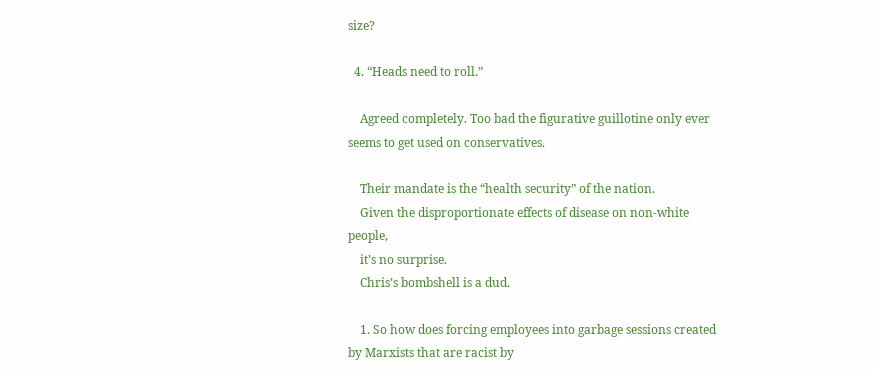size?

  4. “Heads need to roll.”

    Agreed completely. Too bad the figurative guillotine only ever seems to get used on conservatives.

    Their mandate is the “health security” of the nation.
    Given the disproportionate effects of disease on non-white people,
    it’s no surprise.
    Chris’s bombshell is a dud.

    1. So how does forcing employees into garbage sessions created by Marxists that are racist by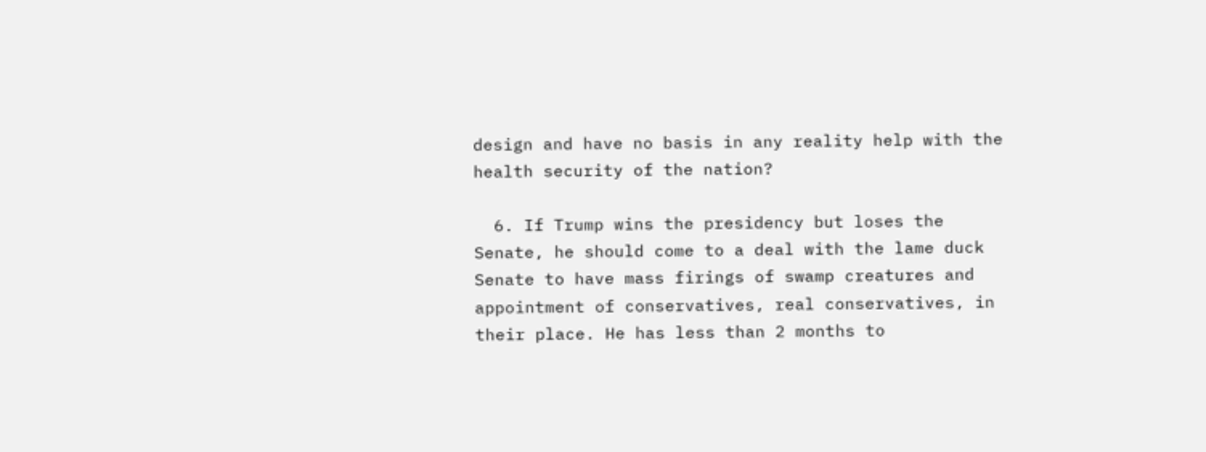design and have no basis in any reality help with the health security of the nation?

  6. If Trump wins the presidency but loses the Senate, he should come to a deal with the lame duck Senate to have mass firings of swamp creatures and appointment of conservatives, real conservatives, in their place. He has less than 2 months to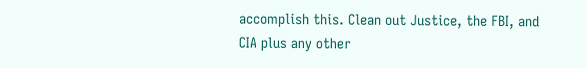accomplish this. Clean out Justice, the FBI, and CIA plus any other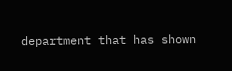department that has shown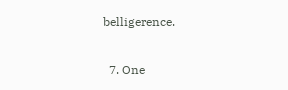belligerence.

  7. One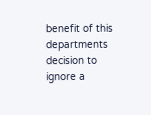benefit of this departments decision to ignore a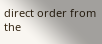direct order from the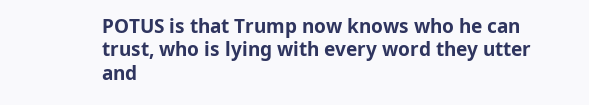POTUS is that Trump now knows who he can trust, who is lying with every word they utter and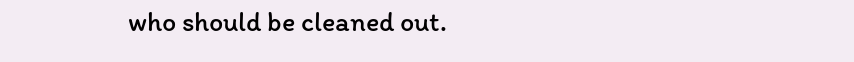who should be cleaned out.